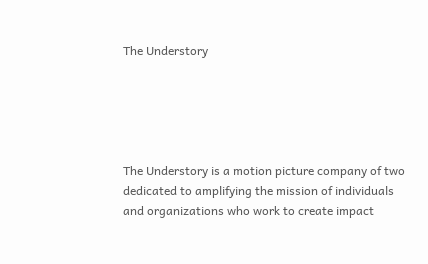The Understory





The Understory is a motion picture company of two dedicated to amplifying the mission of individuals and organizations who work to create impact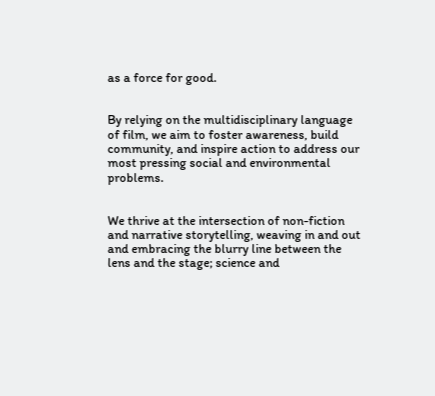as a force for good.


By relying on the multidisciplinary language of film, we aim to foster awareness, build community, and inspire action to address our most pressing social and environmental problems.


We thrive at the intersection of non-fiction and narrative storytelling, weaving in and out and embracing the blurry line between the lens and the stage; science and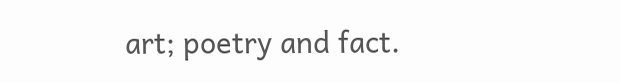art; poetry and fact.